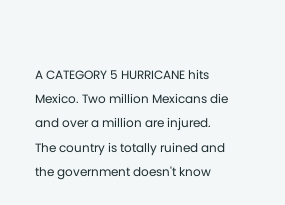A CATEGORY 5 HURRICANE hits Mexico. Two million Mexicans die and over a million are injured. The country is totally ruined and the government doesn't know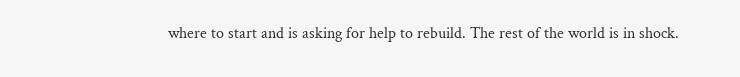where to start and is asking for help to rebuild. The rest of the world is in shock.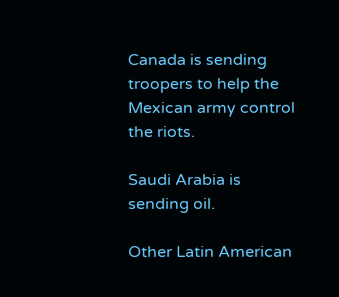Canada is sending troopers to help the Mexican army control the riots.

Saudi Arabia is sending oil.

Other Latin American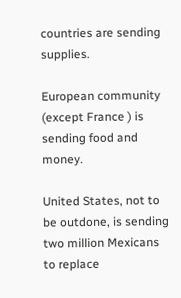countries are sending supplies.

European community (except France ) is sending food and money.

United States, not to be outdone, is sending two million Mexicans to replace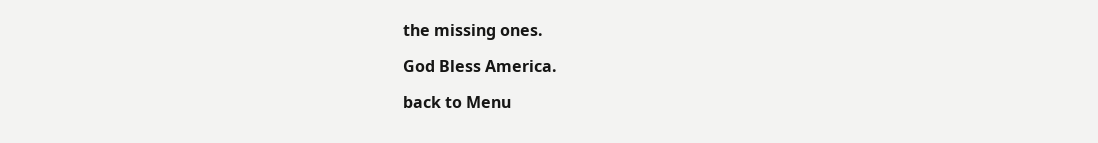the missing ones.

God Bless America.

back to Menu